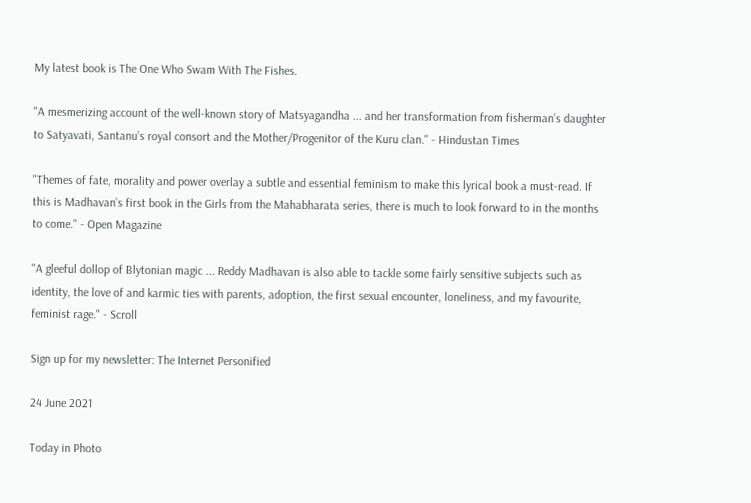My latest book is The One Who Swam With The Fishes.

"A mesmerizing account of the well-known story of Matsyagandha ... and her transformation from fisherman’s daughter to Satyavati, Santanu’s royal consort and the Mother/Progenitor of the Kuru clan." - Hindustan Times

"Themes of fate, morality and power overlay a subtle and essential feminism to make this lyrical book a must-read. If this is Madhavan’s first book in the Girls from the Mahabharata series, there is much to look forward to in the months to come." - Open Magazine

"A gleeful dollop of Blytonian magic ... Reddy Madhavan is also able to tackle some fairly sensitive subjects such as identity, the love of and karmic ties with parents, adoption, the first sexual encounter, loneliness, and my favourite, feminist rage." - Scroll

Sign up for my newsletter: The Internet Personified

24 June 2021

Today in Photo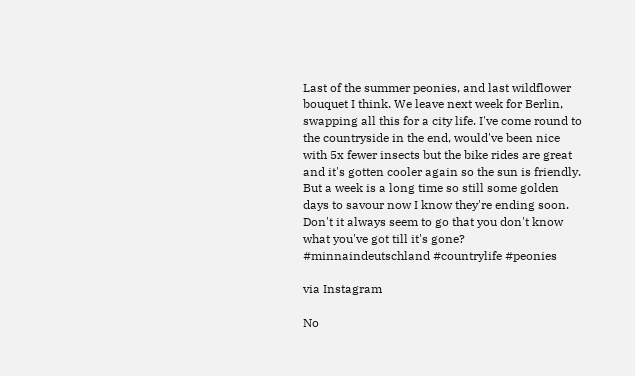Last of the summer peonies, and last wildflower bouquet I think. We leave next week for Berlin, swapping all this for a city life. I've come round to the countryside in the end, would've been nice with 5x fewer insects but the bike rides are great and it's gotten cooler again so the sun is friendly. But a week is a long time so still some golden days to savour now I know they're ending soon. Don't it always seem to go that you don't know what you've got till it's gone? #minnaindeutschland #countrylife #peonies

via Instagram

No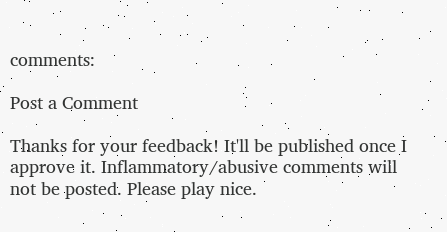comments:

Post a Comment

Thanks for your feedback! It'll be published once I approve it. Inflammatory/abusive comments will not be posted. Please play nice.